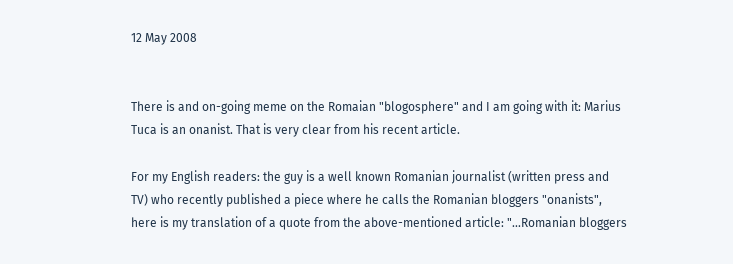12 May 2008


There is and on-going meme on the Romaian "blogosphere" and I am going with it: Marius Tuca is an onanist. That is very clear from his recent article.

For my English readers: the guy is a well known Romanian journalist (written press and TV) who recently published a piece where he calls the Romanian bloggers "onanists", here is my translation of a quote from the above-mentioned article: "...Romanian bloggers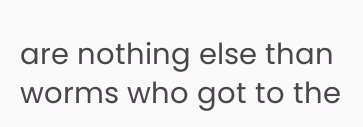are nothing else than worms who got to the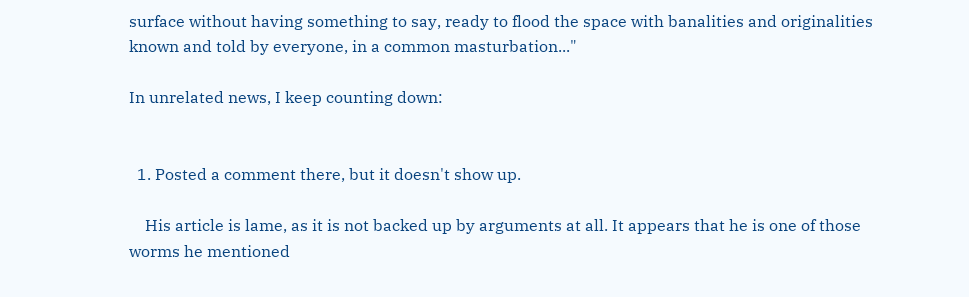surface without having something to say, ready to flood the space with banalities and originalities known and told by everyone, in a common masturbation..."

In unrelated news, I keep counting down:


  1. Posted a comment there, but it doesn't show up.

    His article is lame, as it is not backed up by arguments at all. It appears that he is one of those worms he mentioned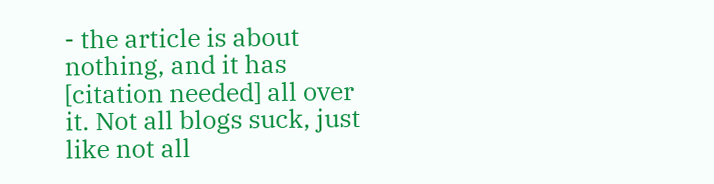- the article is about nothing, and it has [citation needed] all over it. Not all blogs suck, just like not all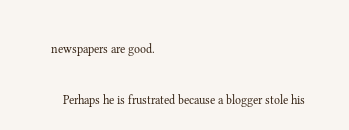newspapers are good.

    Perhaps he is frustrated because a blogger stole his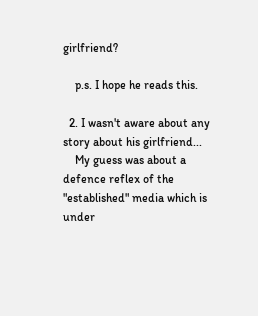girlfriend?

    p.s. I hope he reads this.

  2. I wasn't aware about any story about his girlfriend...
    My guess was about a defence reflex of the "established" media which is under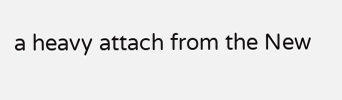a heavy attach from the New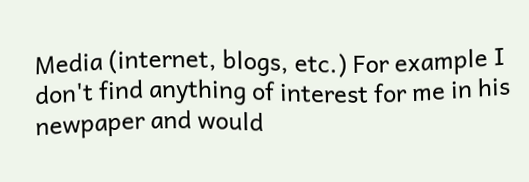Media (internet, blogs, etc.) For example I don't find anything of interest for me in his newpaper and would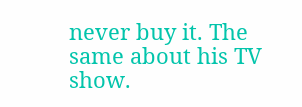never buy it. The same about his TV show.